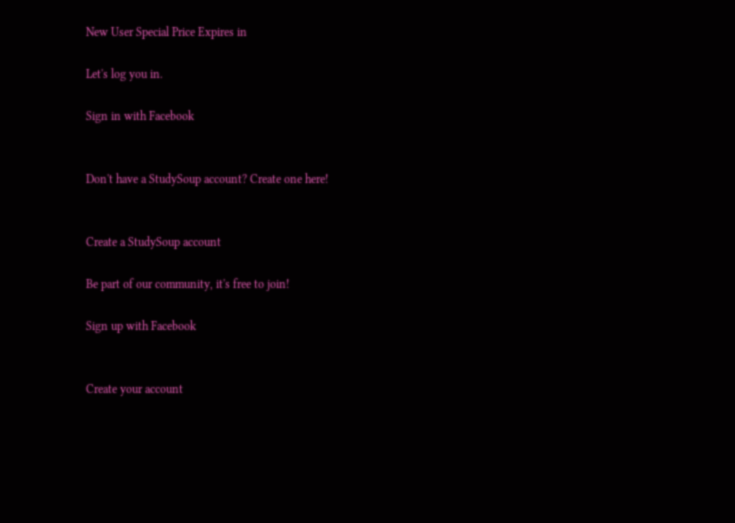New User Special Price Expires in

Let's log you in.

Sign in with Facebook


Don't have a StudySoup account? Create one here!


Create a StudySoup account

Be part of our community, it's free to join!

Sign up with Facebook


Create your account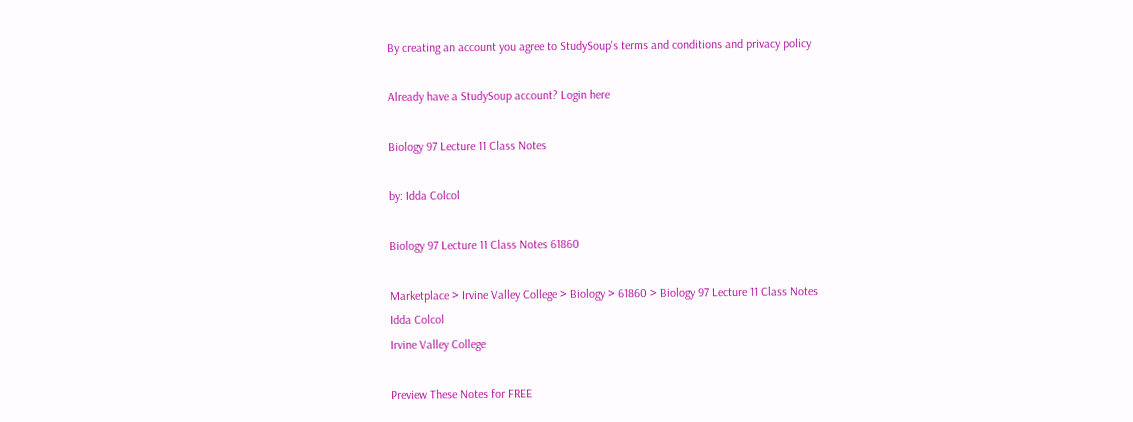By creating an account you agree to StudySoup's terms and conditions and privacy policy

Already have a StudySoup account? Login here

Biology 97 Lecture 11 Class Notes

by: Idda Colcol

Biology 97 Lecture 11 Class Notes 61860

Marketplace > Irvine Valley College > Biology > 61860 > Biology 97 Lecture 11 Class Notes
Idda Colcol
Irvine Valley College

Preview These Notes for FREE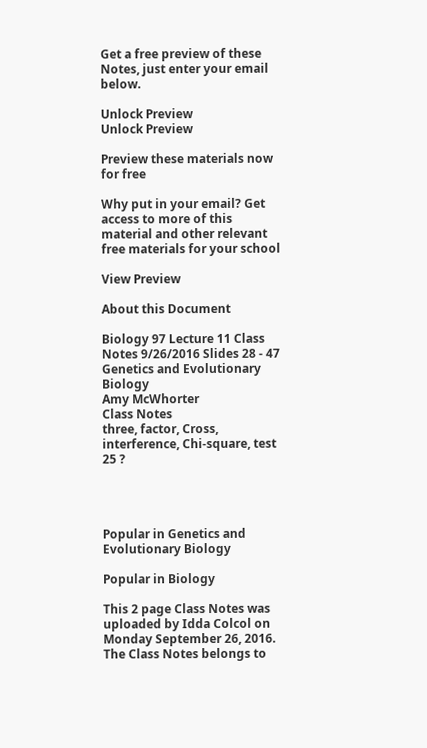Get a free preview of these Notes, just enter your email below.

Unlock Preview
Unlock Preview

Preview these materials now for free

Why put in your email? Get access to more of this material and other relevant free materials for your school

View Preview

About this Document

Biology 97 Lecture 11 Class Notes 9/26/2016 Slides 28 - 47
Genetics and Evolutionary Biology
Amy McWhorter
Class Notes
three, factor, Cross, interference, Chi-square, test
25 ?




Popular in Genetics and Evolutionary Biology

Popular in Biology

This 2 page Class Notes was uploaded by Idda Colcol on Monday September 26, 2016. The Class Notes belongs to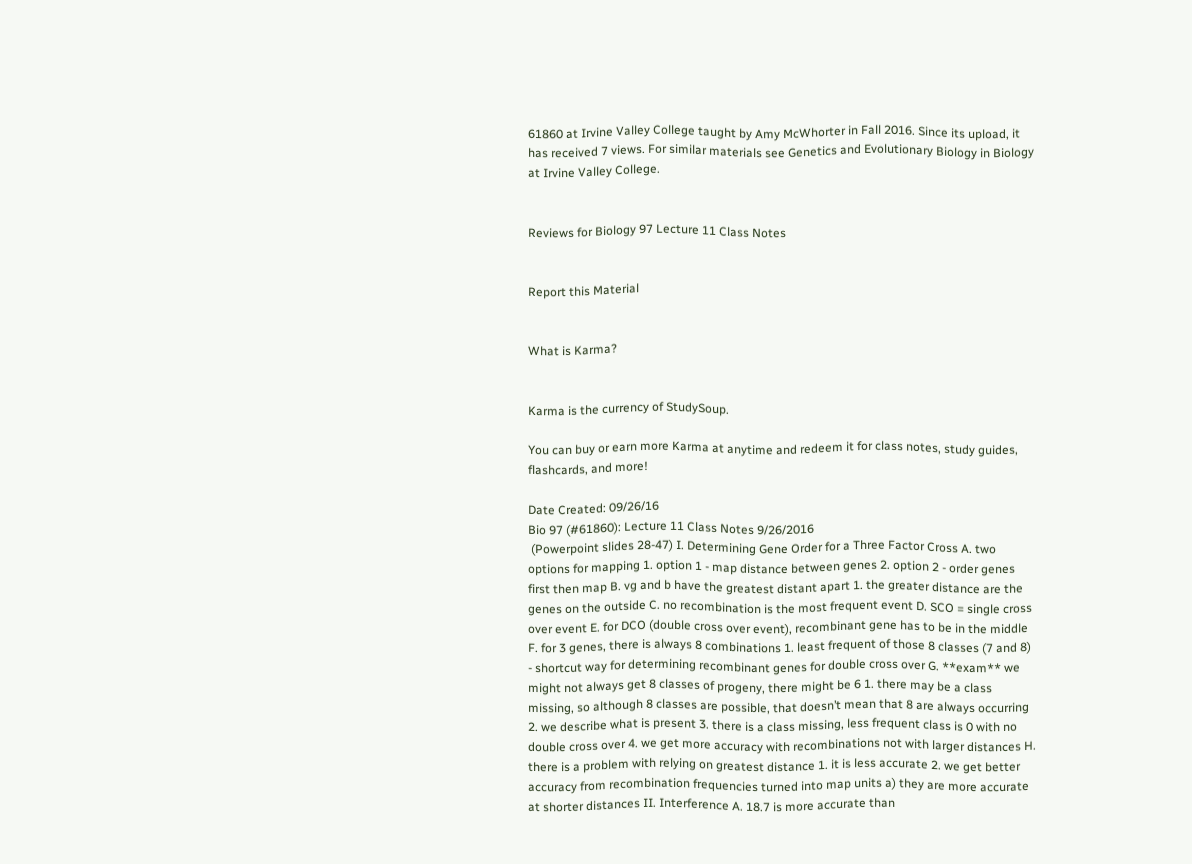61860 at Irvine Valley College taught by Amy McWhorter in Fall 2016. Since its upload, it has received 7 views. For similar materials see Genetics and Evolutionary Biology in Biology at Irvine Valley College.


Reviews for Biology 97 Lecture 11 Class Notes


Report this Material


What is Karma?


Karma is the currency of StudySoup.

You can buy or earn more Karma at anytime and redeem it for class notes, study guides, flashcards, and more!

Date Created: 09/26/16
Bio 97 (#61860): Lecture 11 Class Notes 9/26/2016
 (Powerpoint slides 28-47) I. Determining Gene Order for a Three Factor Cross A. two options for mapping 1. option 1 - map distance between genes 2. option 2 - order genes first then map B. vg and b have the greatest distant apart 1. the greater distance are the genes on the outside C. no recombination is the most frequent event D. SCO = single cross over event E. for DCO (double cross over event), recombinant gene has to be in the middle F. for 3 genes, there is always 8 combinations 1. least frequent of those 8 classes (7 and 8) - shortcut way for determining recombinant genes for double cross over G. **exam** we might not always get 8 classes of progeny, there might be 6 1. there may be a class missing, so although 8 classes are possible, that doesn’t mean that 8 are always occurring 2. we describe what is present 3. there is a class missing, less frequent class is 0 with no double cross over 4. we get more accuracy with recombinations not with larger distances H. there is a problem with relying on greatest distance 1. it is less accurate 2. we get better accuracy from recombination frequencies turned into map units a) they are more accurate at shorter distances II. Interference A. 18.7 is more accurate than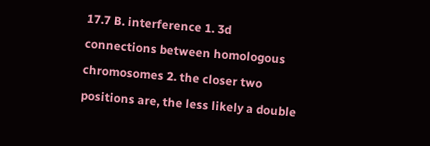17.7 B. interference 1. 3d connections between homologous chromosomes 2. the closer two positions are, the less likely a double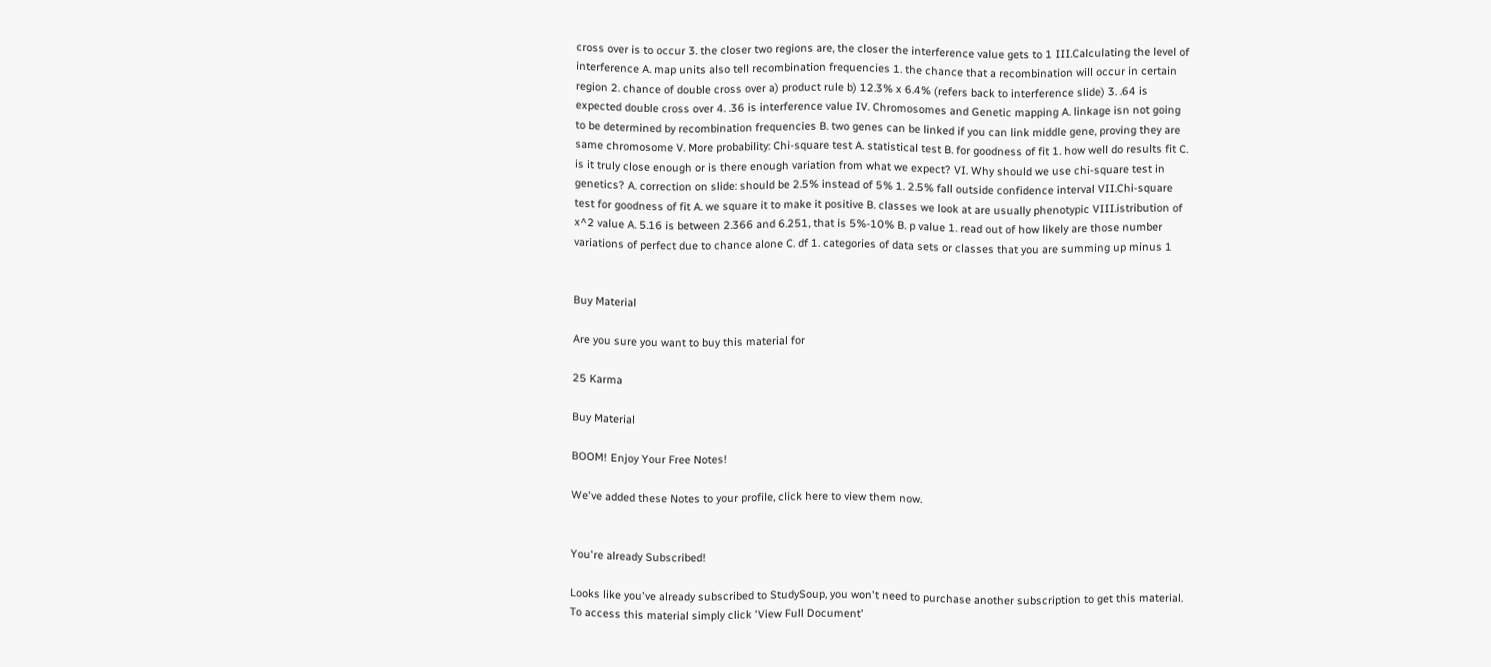cross over is to occur 3. the closer two regions are, the closer the interference value gets to 1 III.Calculating the level of interference A. map units also tell recombination frequencies 1. the chance that a recombination will occur in certain region 2. chance of double cross over a) product rule b) 12.3% x 6.4% (refers back to interference slide) 3. .64 is expected double cross over 4. .36 is interference value IV. Chromosomes and Genetic mapping A. linkage isn not going to be determined by recombination frequencies B. two genes can be linked if you can link middle gene, proving they are same chromosome V. More probability: Chi-square test A. statistical test B. for goodness of fit 1. how well do results fit C. is it truly close enough or is there enough variation from what we expect? VI. Why should we use chi-square test in genetics? A. correction on slide: should be 2.5% instead of 5% 1. 2.5% fall outside confidence interval VII.Chi-square test for goodness of fit A. we square it to make it positive B. classes we look at are usually phenotypic VIII.istribution of x^2 value A. 5.16 is between 2.366 and 6.251, that is 5%-10% B. p value 1. read out of how likely are those number variations of perfect due to chance alone C. df 1. categories of data sets or classes that you are summing up minus 1


Buy Material

Are you sure you want to buy this material for

25 Karma

Buy Material

BOOM! Enjoy Your Free Notes!

We've added these Notes to your profile, click here to view them now.


You're already Subscribed!

Looks like you've already subscribed to StudySoup, you won't need to purchase another subscription to get this material. To access this material simply click 'View Full Document'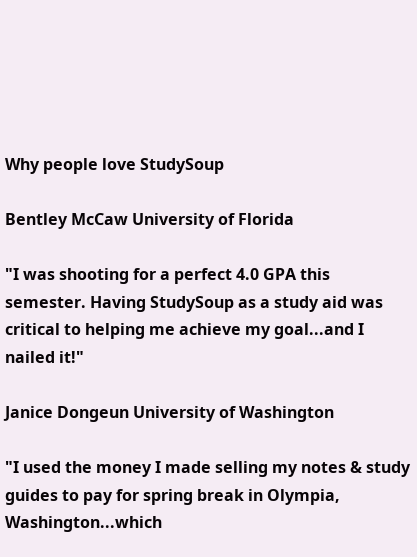Why people love StudySoup

Bentley McCaw University of Florida

"I was shooting for a perfect 4.0 GPA this semester. Having StudySoup as a study aid was critical to helping me achieve my goal...and I nailed it!"

Janice Dongeun University of Washington

"I used the money I made selling my notes & study guides to pay for spring break in Olympia, Washington...which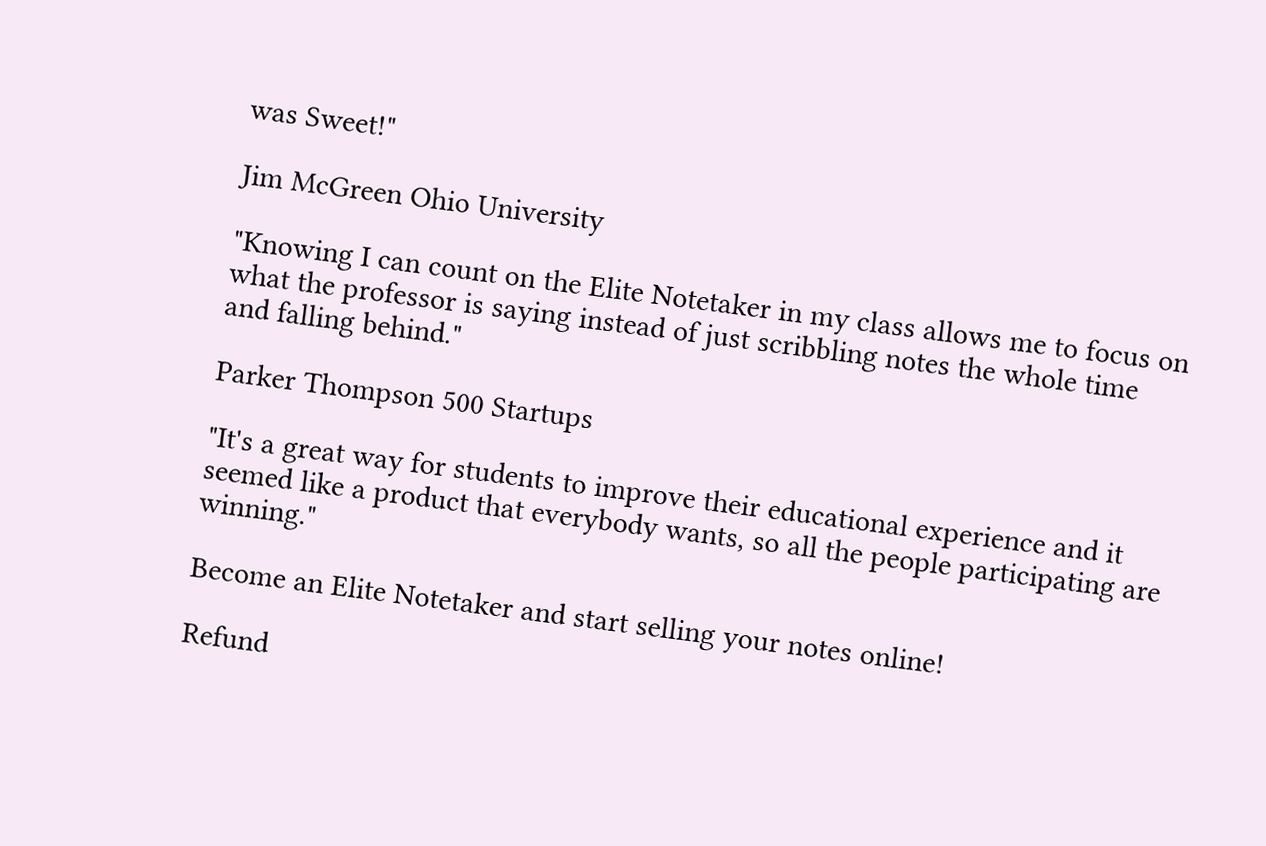was Sweet!"

Jim McGreen Ohio University

"Knowing I can count on the Elite Notetaker in my class allows me to focus on what the professor is saying instead of just scribbling notes the whole time and falling behind."

Parker Thompson 500 Startups

"It's a great way for students to improve their educational experience and it seemed like a product that everybody wants, so all the people participating are winning."

Become an Elite Notetaker and start selling your notes online!

Refund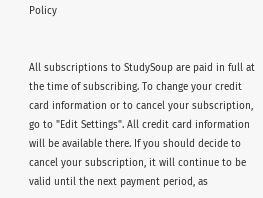Policy


All subscriptions to StudySoup are paid in full at the time of subscribing. To change your credit card information or to cancel your subscription, go to "Edit Settings". All credit card information will be available there. If you should decide to cancel your subscription, it will continue to be valid until the next payment period, as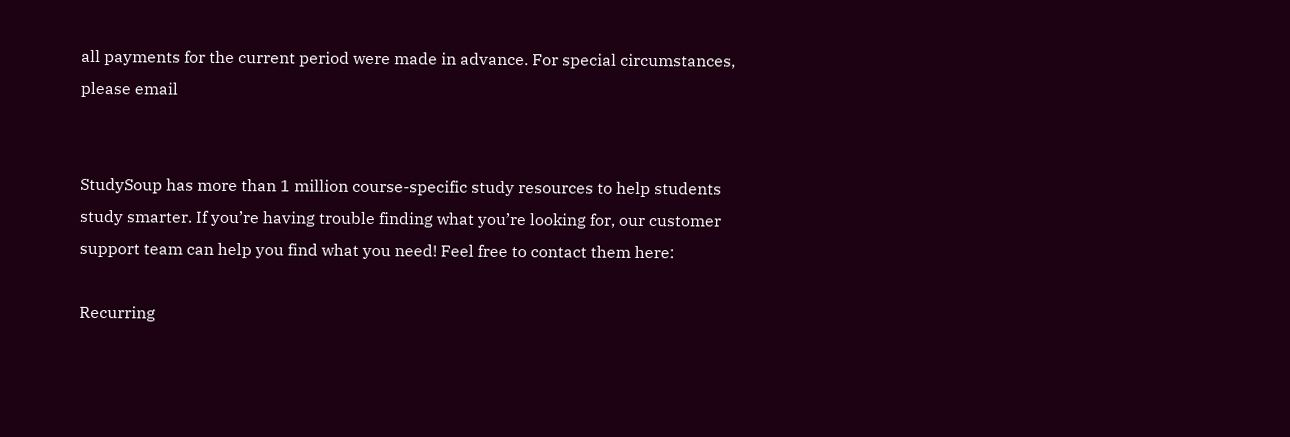all payments for the current period were made in advance. For special circumstances, please email


StudySoup has more than 1 million course-specific study resources to help students study smarter. If you’re having trouble finding what you’re looking for, our customer support team can help you find what you need! Feel free to contact them here:

Recurring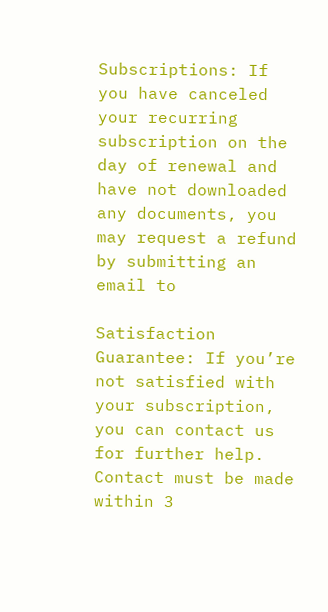Subscriptions: If you have canceled your recurring subscription on the day of renewal and have not downloaded any documents, you may request a refund by submitting an email to

Satisfaction Guarantee: If you’re not satisfied with your subscription, you can contact us for further help. Contact must be made within 3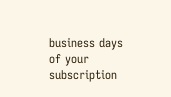business days of your subscription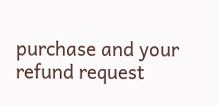purchase and your refund request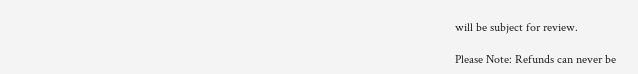will be subject for review.

Please Note: Refunds can never be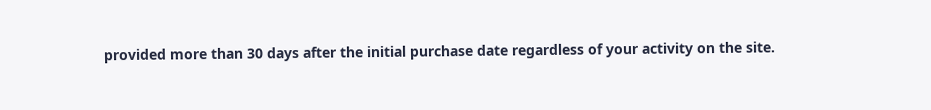provided more than 30 days after the initial purchase date regardless of your activity on the site.